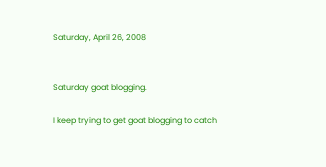Saturday, April 26, 2008


Saturday goat blogging.

I keep trying to get goat blogging to catch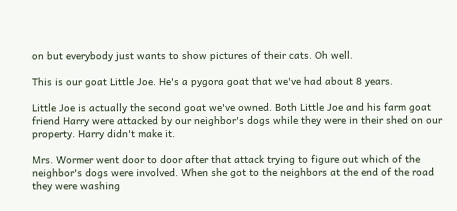on but everybody just wants to show pictures of their cats. Oh well.

This is our goat Little Joe. He's a pygora goat that we've had about 8 years.

Little Joe is actually the second goat we've owned. Both Little Joe and his farm goat friend Harry were attacked by our neighbor's dogs while they were in their shed on our property. Harry didn't make it.

Mrs. Wormer went door to door after that attack trying to figure out which of the neighbor's dogs were involved. When she got to the neighbors at the end of the road they were washing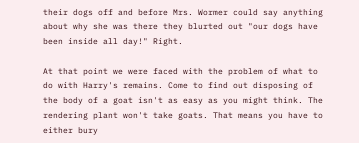their dogs off and before Mrs. Wormer could say anything about why she was there they blurted out "our dogs have been inside all day!" Right.

At that point we were faced with the problem of what to do with Harry's remains. Come to find out disposing of the body of a goat isn't as easy as you might think. The rendering plant won't take goats. That means you have to either bury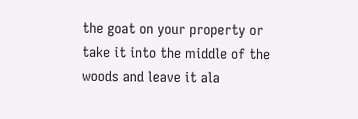the goat on your property or take it into the middle of the woods and leave it ala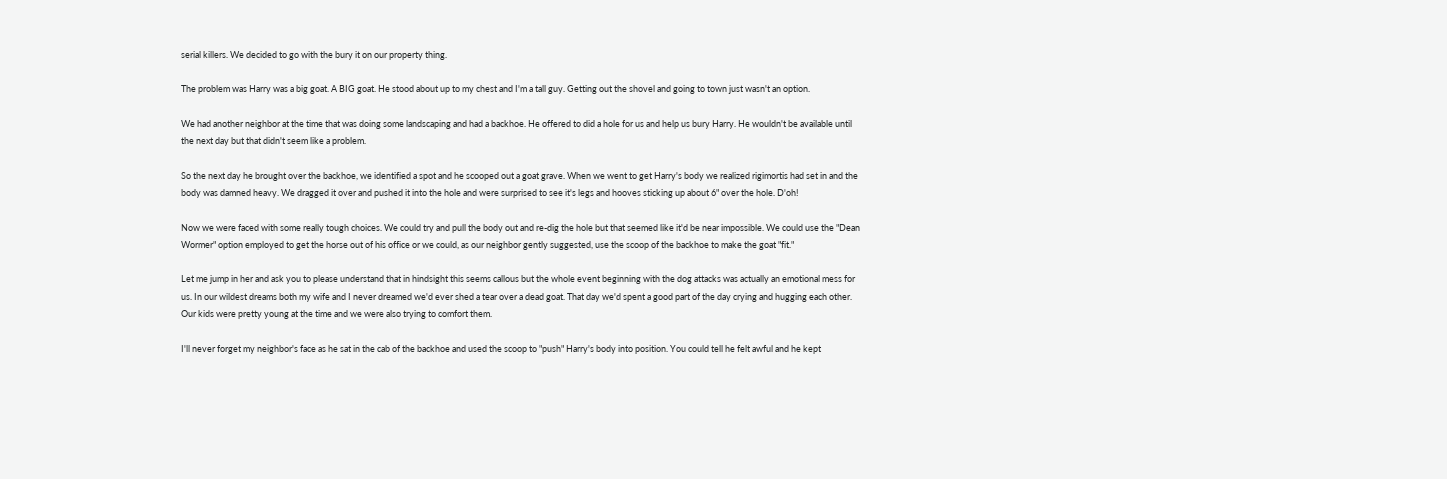serial killers. We decided to go with the bury it on our property thing.

The problem was Harry was a big goat. A BIG goat. He stood about up to my chest and I'm a tall guy. Getting out the shovel and going to town just wasn't an option.

We had another neighbor at the time that was doing some landscaping and had a backhoe. He offered to did a hole for us and help us bury Harry. He wouldn't be available until the next day but that didn't seem like a problem.

So the next day he brought over the backhoe, we identified a spot and he scooped out a goat grave. When we went to get Harry's body we realized rigimortis had set in and the body was damned heavy. We dragged it over and pushed it into the hole and were surprised to see it's legs and hooves sticking up about 6" over the hole. D'oh!

Now we were faced with some really tough choices. We could try and pull the body out and re-dig the hole but that seemed like it'd be near impossible. We could use the "Dean Wormer" option employed to get the horse out of his office or we could, as our neighbor gently suggested, use the scoop of the backhoe to make the goat "fit."

Let me jump in her and ask you to please understand that in hindsight this seems callous but the whole event beginning with the dog attacks was actually an emotional mess for us. In our wildest dreams both my wife and I never dreamed we'd ever shed a tear over a dead goat. That day we'd spent a good part of the day crying and hugging each other. Our kids were pretty young at the time and we were also trying to comfort them.

I'll never forget my neighbor's face as he sat in the cab of the backhoe and used the scoop to "push" Harry's body into position. You could tell he felt awful and he kept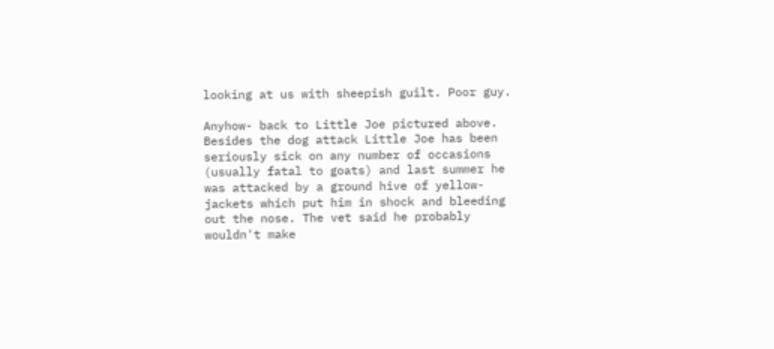looking at us with sheepish guilt. Poor guy.

Anyhow- back to Little Joe pictured above. Besides the dog attack Little Joe has been seriously sick on any number of occasions (usually fatal to goats) and last summer he was attacked by a ground hive of yellow-jackets which put him in shock and bleeding out the nose. The vet said he probably wouldn't make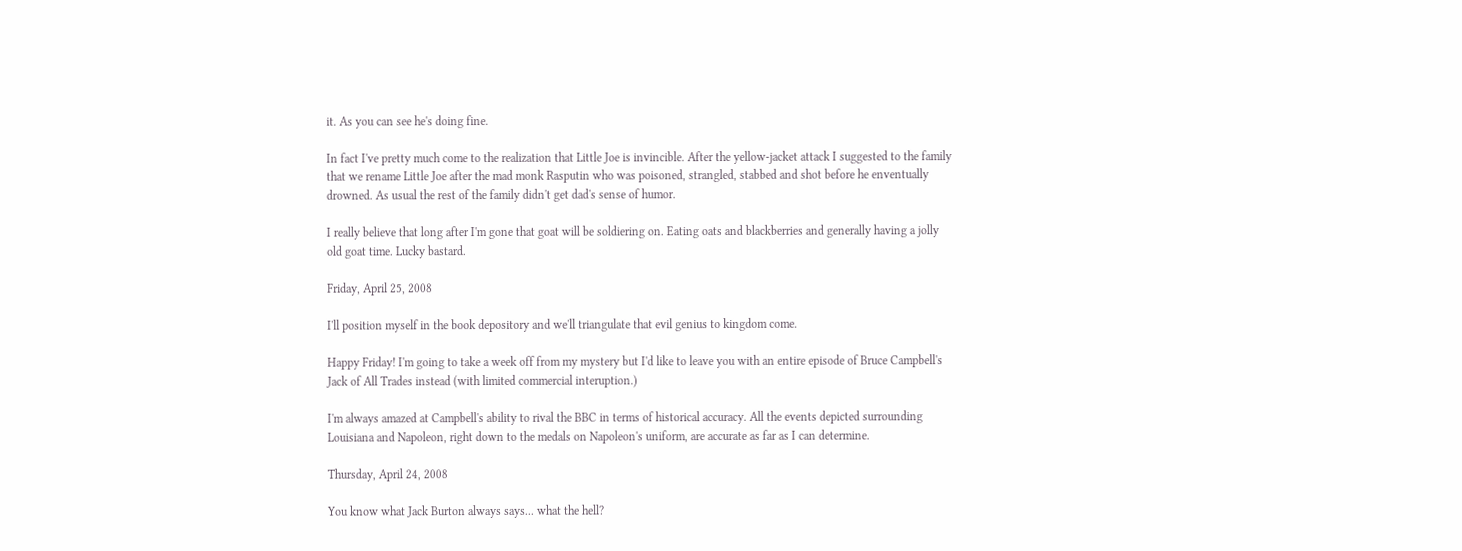it. As you can see he's doing fine.

In fact I've pretty much come to the realization that Little Joe is invincible. After the yellow-jacket attack I suggested to the family that we rename Little Joe after the mad monk Rasputin who was poisoned, strangled, stabbed and shot before he enventually drowned. As usual the rest of the family didn't get dad's sense of humor.

I really believe that long after I'm gone that goat will be soldiering on. Eating oats and blackberries and generally having a jolly old goat time. Lucky bastard.

Friday, April 25, 2008

I'll position myself in the book depository and we'll triangulate that evil genius to kingdom come.

Happy Friday! I'm going to take a week off from my mystery but I'd like to leave you with an entire episode of Bruce Campbell's Jack of All Trades instead (with limited commercial interuption.)

I'm always amazed at Campbell's ability to rival the BBC in terms of historical accuracy. All the events depicted surrounding Louisiana and Napoleon, right down to the medals on Napoleon's uniform, are accurate as far as I can determine.

Thursday, April 24, 2008

You know what Jack Burton always says... what the hell?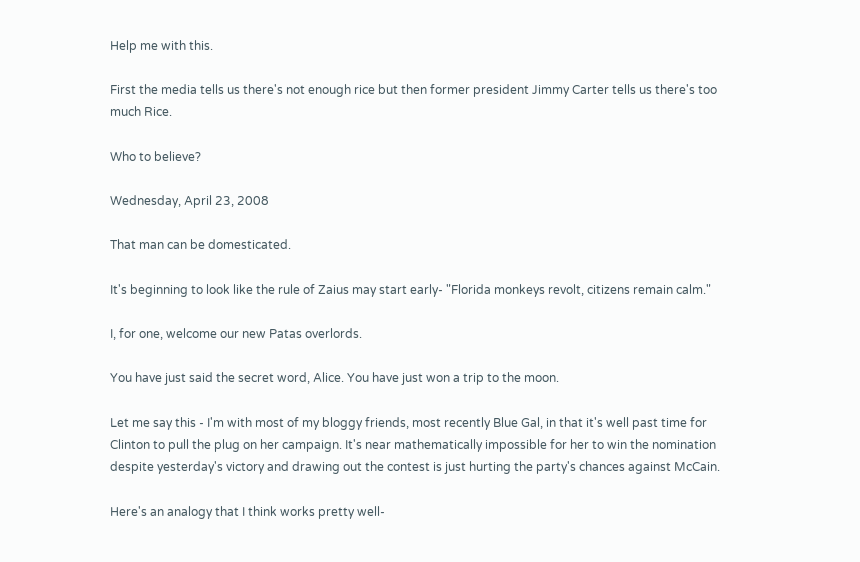Help me with this.

First the media tells us there's not enough rice but then former president Jimmy Carter tells us there's too much Rice.

Who to believe?

Wednesday, April 23, 2008

That man can be domesticated.

It's beginning to look like the rule of Zaius may start early- "Florida monkeys revolt, citizens remain calm."

I, for one, welcome our new Patas overlords.

You have just said the secret word, Alice. You have just won a trip to the moon.

Let me say this - I'm with most of my bloggy friends, most recently Blue Gal, in that it's well past time for Clinton to pull the plug on her campaign. It's near mathematically impossible for her to win the nomination despite yesterday's victory and drawing out the contest is just hurting the party's chances against McCain.

Here's an analogy that I think works pretty well-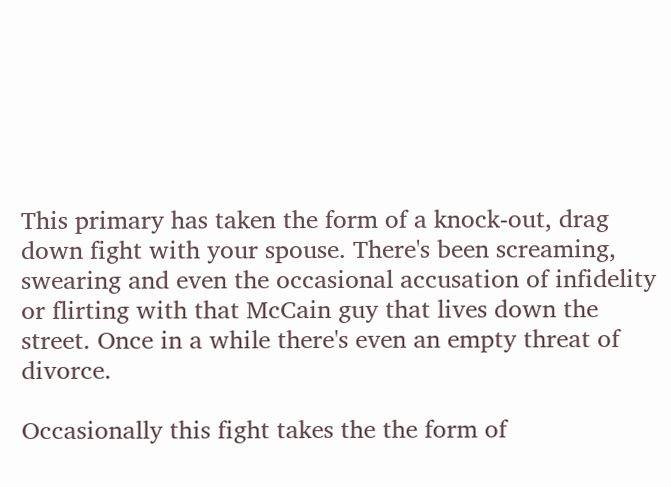This primary has taken the form of a knock-out, drag down fight with your spouse. There's been screaming, swearing and even the occasional accusation of infidelity or flirting with that McCain guy that lives down the street. Once in a while there's even an empty threat of divorce.

Occasionally this fight takes the the form of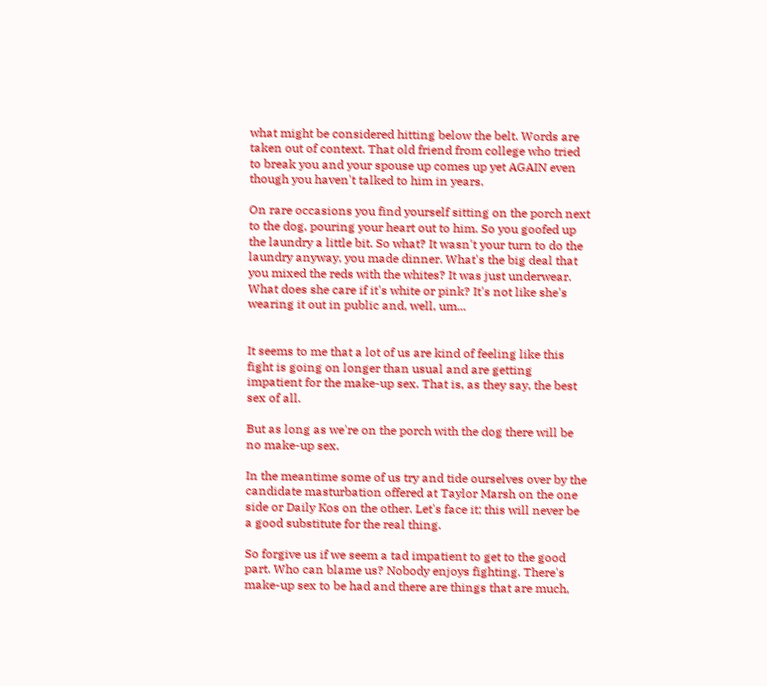what might be considered hitting below the belt. Words are taken out of context. That old friend from college who tried to break you and your spouse up comes up yet AGAIN even though you haven't talked to him in years.

On rare occasions you find yourself sitting on the porch next to the dog, pouring your heart out to him. So you goofed up the laundry a little bit. So what? It wasn't your turn to do the laundry anyway, you made dinner. What's the big deal that you mixed the reds with the whites? It was just underwear. What does she care if it's white or pink? It's not like she's wearing it out in public and, well, um...


It seems to me that a lot of us are kind of feeling like this fight is going on longer than usual and are getting impatient for the make-up sex. That is, as they say, the best sex of all.

But as long as we're on the porch with the dog there will be no make-up sex.

In the meantime some of us try and tide ourselves over by the candidate masturbation offered at Taylor Marsh on the one side or Daily Kos on the other. Let's face it; this will never be a good substitute for the real thing.

So forgive us if we seem a tad impatient to get to the good part. Who can blame us? Nobody enjoys fighting. There's make-up sex to be had and there are things that are much,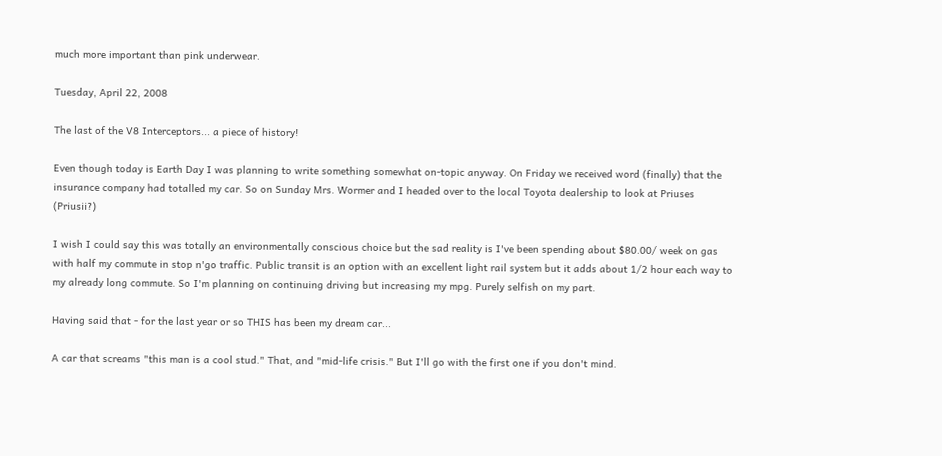much more important than pink underwear.

Tuesday, April 22, 2008

The last of the V8 Interceptors... a piece of history!

Even though today is Earth Day I was planning to write something somewhat on-topic anyway. On Friday we received word (finally) that the insurance company had totalled my car. So on Sunday Mrs. Wormer and I headed over to the local Toyota dealership to look at Priuses (Priusii?)

I wish I could say this was totally an environmentally conscious choice but the sad reality is I've been spending about $80.00/ week on gas with half my commute in stop n'go traffic. Public transit is an option with an excellent light rail system but it adds about 1/2 hour each way to my already long commute. So I'm planning on continuing driving but increasing my mpg. Purely selfish on my part.

Having said that - for the last year or so THIS has been my dream car...

A car that screams "this man is a cool stud." That, and "mid-life crisis." But I'll go with the first one if you don't mind.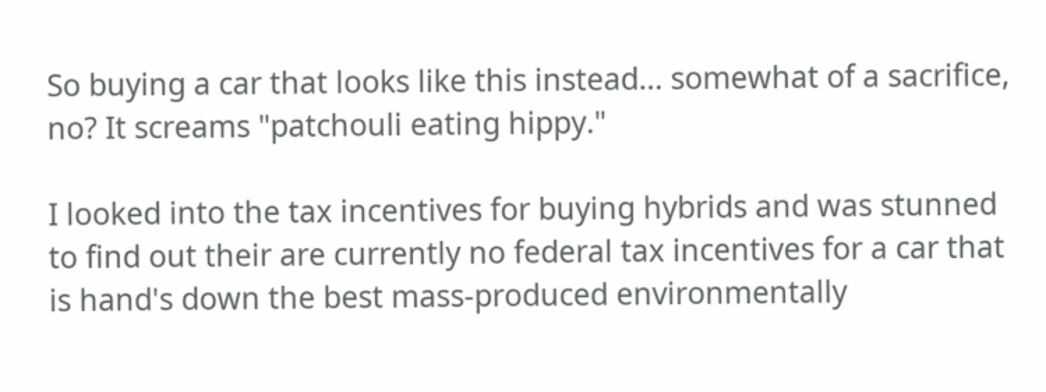So buying a car that looks like this instead... somewhat of a sacrifice, no? It screams "patchouli eating hippy."

I looked into the tax incentives for buying hybrids and was stunned to find out their are currently no federal tax incentives for a car that is hand's down the best mass-produced environmentally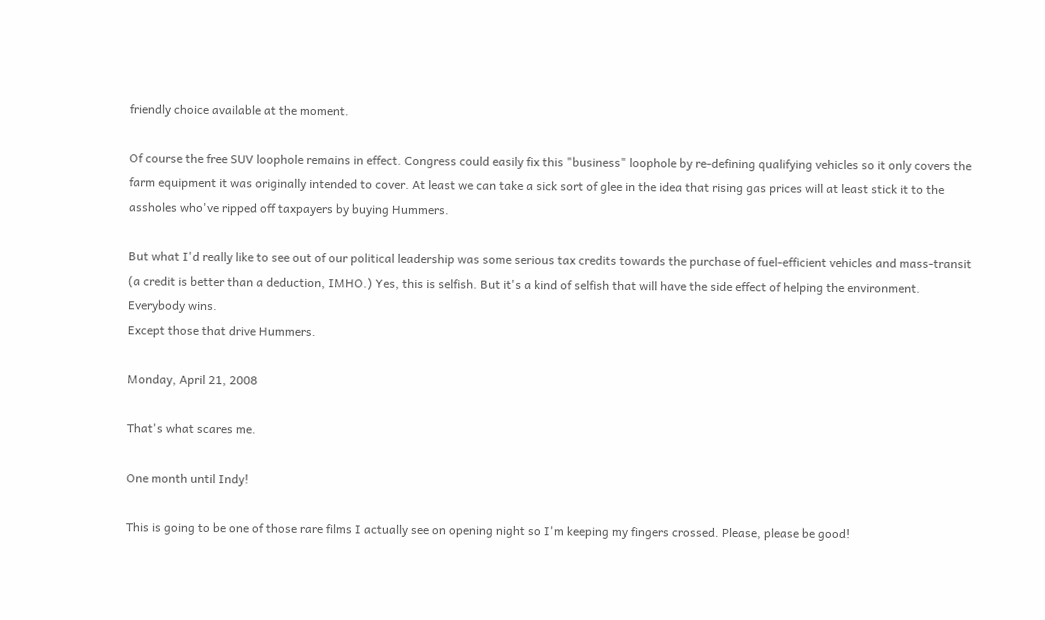friendly choice available at the moment.

Of course the free SUV loophole remains in effect. Congress could easily fix this "business" loophole by re-defining qualifying vehicles so it only covers the farm equipment it was originally intended to cover. At least we can take a sick sort of glee in the idea that rising gas prices will at least stick it to the assholes who've ripped off taxpayers by buying Hummers.

But what I'd really like to see out of our political leadership was some serious tax credits towards the purchase of fuel-efficient vehicles and mass-transit (a credit is better than a deduction, IMHO.) Yes, this is selfish. But it's a kind of selfish that will have the side effect of helping the environment. Everybody wins.
Except those that drive Hummers.

Monday, April 21, 2008

That's what scares me.

One month until Indy!

This is going to be one of those rare films I actually see on opening night so I'm keeping my fingers crossed. Please, please be good!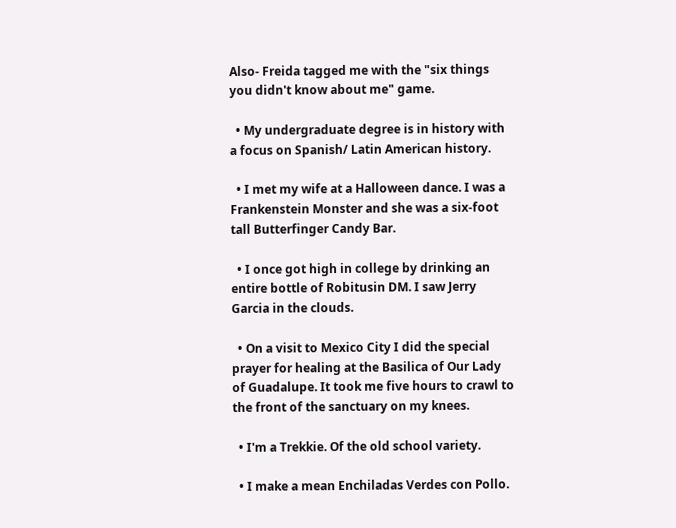Also- Freida tagged me with the "six things you didn't know about me" game.

  • My undergraduate degree is in history with a focus on Spanish/ Latin American history.

  • I met my wife at a Halloween dance. I was a Frankenstein Monster and she was a six-foot tall Butterfinger Candy Bar.

  • I once got high in college by drinking an entire bottle of Robitusin DM. I saw Jerry Garcia in the clouds.

  • On a visit to Mexico City I did the special prayer for healing at the Basilica of Our Lady of Guadalupe. It took me five hours to crawl to the front of the sanctuary on my knees.

  • I'm a Trekkie. Of the old school variety.

  • I make a mean Enchiladas Verdes con Pollo.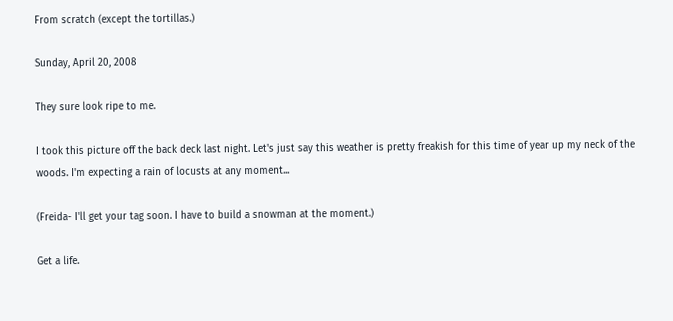From scratch (except the tortillas.)

Sunday, April 20, 2008

They sure look ripe to me.

I took this picture off the back deck last night. Let's just say this weather is pretty freakish for this time of year up my neck of the woods. I'm expecting a rain of locusts at any moment...

(Freida- I'll get your tag soon. I have to build a snowman at the moment.)

Get a life.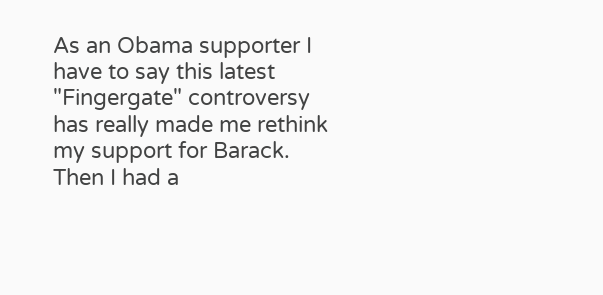As an Obama supporter I have to say this latest "Fingergate" controversy has really made me rethink my support for Barack. Then I had a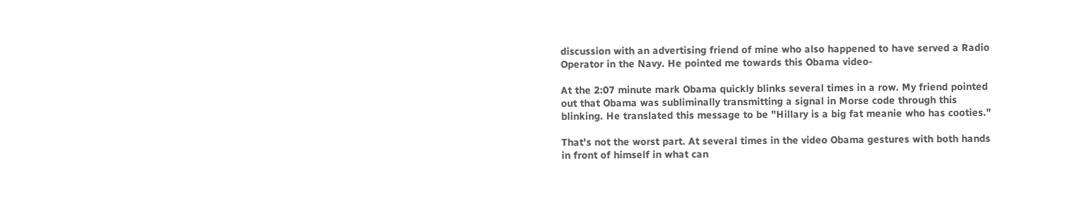discussion with an advertising friend of mine who also happened to have served a Radio Operator in the Navy. He pointed me towards this Obama video-

At the 2:07 minute mark Obama quickly blinks several times in a row. My friend pointed out that Obama was subliminally transmitting a signal in Morse code through this blinking. He translated this message to be "Hillary is a big fat meanie who has cooties."

That's not the worst part. At several times in the video Obama gestures with both hands in front of himself in what can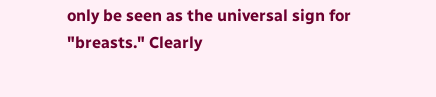only be seen as the universal sign for "breasts." Clearly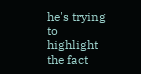he's trying to highlight the fact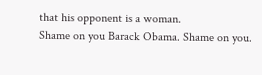that his opponent is a woman.
Shame on you Barack Obama. Shame on you.